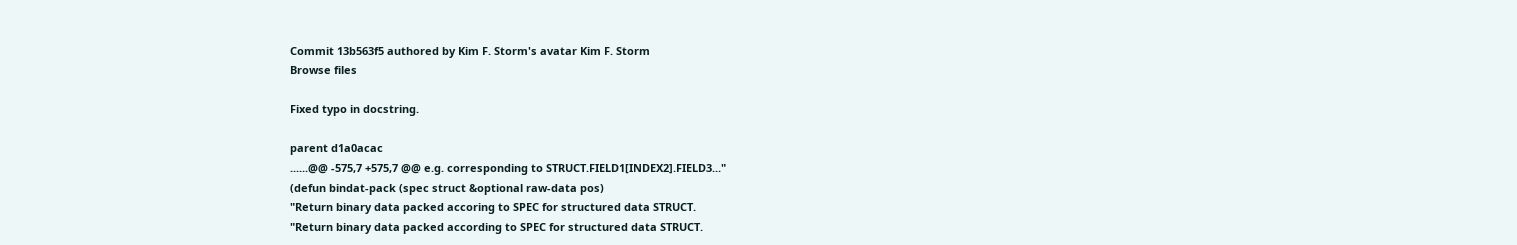Commit 13b563f5 authored by Kim F. Storm's avatar Kim F. Storm
Browse files

Fixed typo in docstring.

parent d1a0acac
......@@ -575,7 +575,7 @@ e.g. corresponding to STRUCT.FIELD1[INDEX2].FIELD3..."
(defun bindat-pack (spec struct &optional raw-data pos)
"Return binary data packed accoring to SPEC for structured data STRUCT.
"Return binary data packed according to SPEC for structured data STRUCT.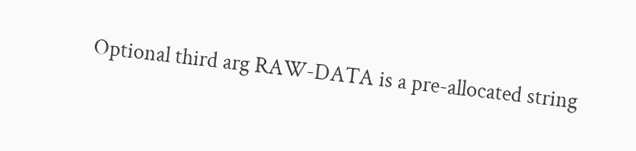Optional third arg RAW-DATA is a pre-allocated string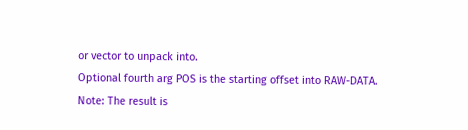or vector to unpack into.
Optional fourth arg POS is the starting offset into RAW-DATA.
Note: The result is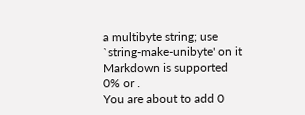a multibyte string; use `string-make-unibyte' on it
Markdown is supported
0% or .
You are about to add 0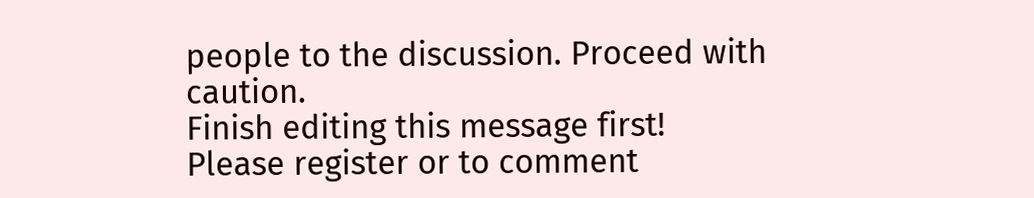people to the discussion. Proceed with caution.
Finish editing this message first!
Please register or to comment